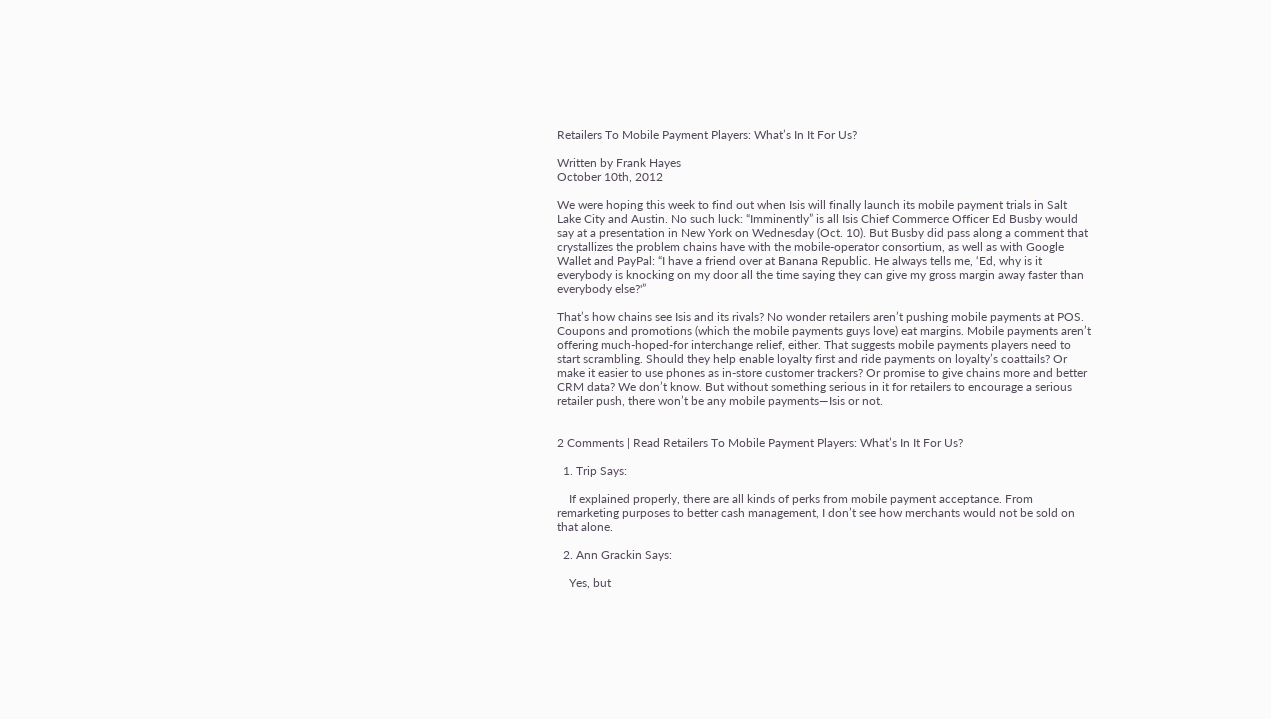Retailers To Mobile Payment Players: What’s In It For Us?

Written by Frank Hayes
October 10th, 2012

We were hoping this week to find out when Isis will finally launch its mobile payment trials in Salt Lake City and Austin. No such luck: “Imminently” is all Isis Chief Commerce Officer Ed Busby would say at a presentation in New York on Wednesday (Oct. 10). But Busby did pass along a comment that crystallizes the problem chains have with the mobile-operator consortium, as well as with Google Wallet and PayPal: “I have a friend over at Banana Republic. He always tells me, ‘Ed, why is it everybody is knocking on my door all the time saying they can give my gross margin away faster than everybody else?'”

That’s how chains see Isis and its rivals? No wonder retailers aren’t pushing mobile payments at POS. Coupons and promotions (which the mobile payments guys love) eat margins. Mobile payments aren’t offering much-hoped-for interchange relief, either. That suggests mobile payments players need to start scrambling. Should they help enable loyalty first and ride payments on loyalty’s coattails? Or make it easier to use phones as in-store customer trackers? Or promise to give chains more and better CRM data? We don’t know. But without something serious in it for retailers to encourage a serious retailer push, there won’t be any mobile payments—Isis or not.


2 Comments | Read Retailers To Mobile Payment Players: What’s In It For Us?

  1. Trip Says:

    If explained properly, there are all kinds of perks from mobile payment acceptance. From remarketing purposes to better cash management, I don’t see how merchants would not be sold on that alone.

  2. Ann Grackin Says:

    Yes, but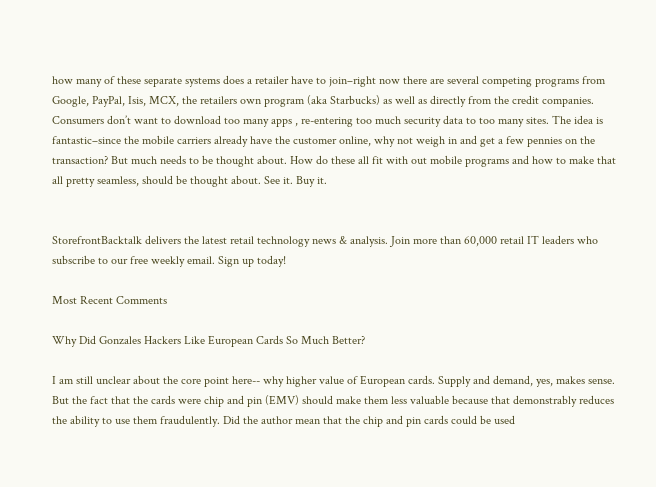how many of these separate systems does a retailer have to join–right now there are several competing programs from Google, PayPal, Isis, MCX, the retailers own program (aka Starbucks) as well as directly from the credit companies. Consumers don’t want to download too many apps , re-entering too much security data to too many sites. The idea is fantastic–since the mobile carriers already have the customer online, why not weigh in and get a few pennies on the transaction? But much needs to be thought about. How do these all fit with out mobile programs and how to make that all pretty seamless, should be thought about. See it. Buy it.


StorefrontBacktalk delivers the latest retail technology news & analysis. Join more than 60,000 retail IT leaders who subscribe to our free weekly email. Sign up today!

Most Recent Comments

Why Did Gonzales Hackers Like European Cards So Much Better?

I am still unclear about the core point here-- why higher value of European cards. Supply and demand, yes, makes sense. But the fact that the cards were chip and pin (EMV) should make them less valuable because that demonstrably reduces the ability to use them fraudulently. Did the author mean that the chip and pin cards could be used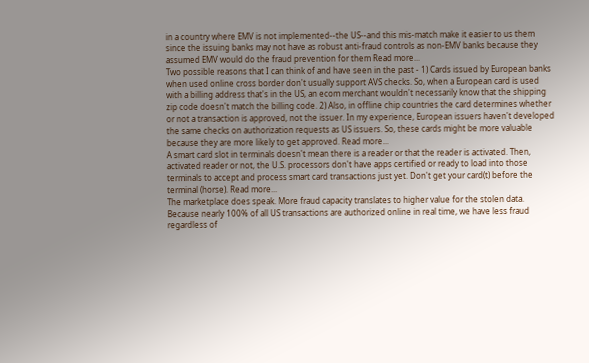in a country where EMV is not implemented--the US--and this mis-match make it easier to us them since the issuing banks may not have as robust anti-fraud controls as non-EMV banks because they assumed EMV would do the fraud prevention for them Read more...
Two possible reasons that I can think of and have seen in the past - 1) Cards issued by European banks when used online cross border don't usually support AVS checks. So, when a European card is used with a billing address that's in the US, an ecom merchant wouldn't necessarily know that the shipping zip code doesn't match the billing code. 2) Also, in offline chip countries the card determines whether or not a transaction is approved, not the issuer. In my experience, European issuers haven't developed the same checks on authorization requests as US issuers. So, these cards might be more valuable because they are more likely to get approved. Read more...
A smart card slot in terminals doesn't mean there is a reader or that the reader is activated. Then, activated reader or not, the U.S. processors don't have apps certified or ready to load into those terminals to accept and process smart card transactions just yet. Don't get your card(t) before the terminal (horse). Read more...
The marketplace does speak. More fraud capacity translates to higher value for the stolen data. Because nearly 100% of all US transactions are authorized online in real time, we have less fraud regardless of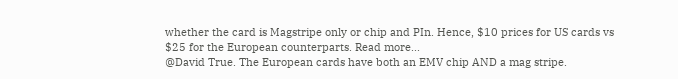whether the card is Magstripe only or chip and PIn. Hence, $10 prices for US cards vs $25 for the European counterparts. Read more...
@David True. The European cards have both an EMV chip AND a mag stripe.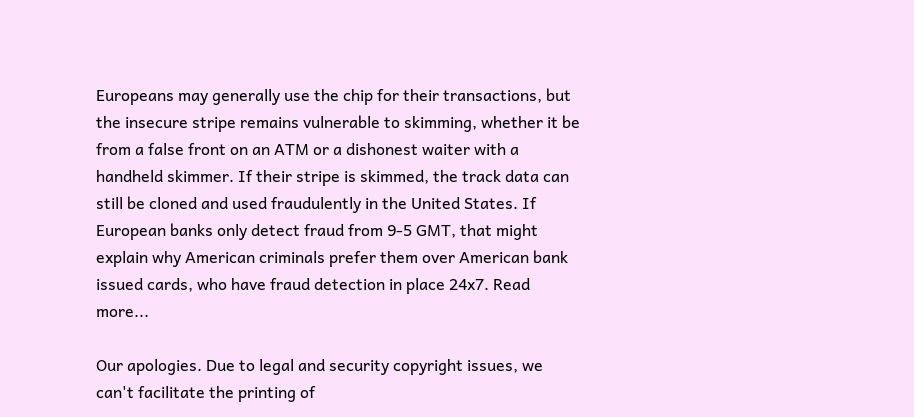Europeans may generally use the chip for their transactions, but the insecure stripe remains vulnerable to skimming, whether it be from a false front on an ATM or a dishonest waiter with a handheld skimmer. If their stripe is skimmed, the track data can still be cloned and used fraudulently in the United States. If European banks only detect fraud from 9-5 GMT, that might explain why American criminals prefer them over American bank issued cards, who have fraud detection in place 24x7. Read more...

Our apologies. Due to legal and security copyright issues, we can't facilitate the printing of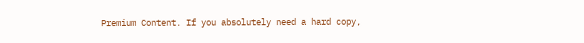Premium Content. If you absolutely need a hard copy,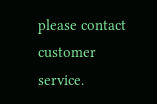please contact customer service.